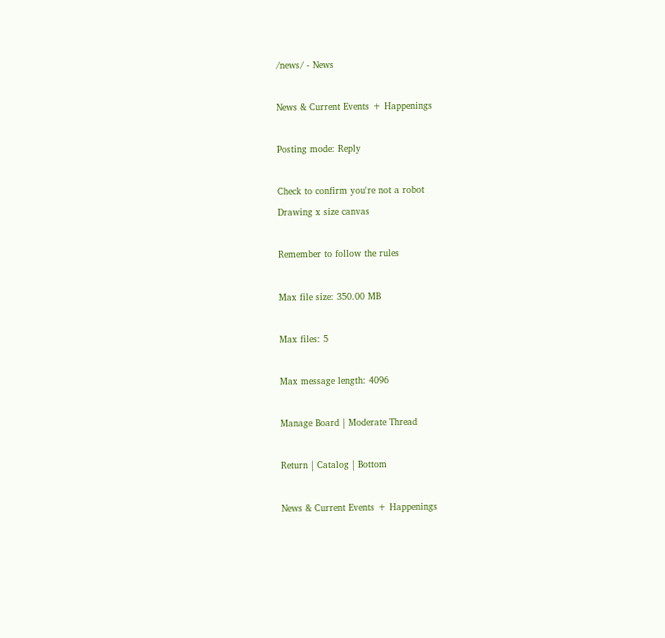/news/ - News

News & Current Events + Happenings

Posting mode: Reply

Check to confirm you're not a robot
Drawing x size canvas

Remember to follow the rules

Max file size: 350.00 MB

Max files: 5

Max message length: 4096

Manage Board | Moderate Thread

Return | Catalog | Bottom

News & Current Events + Happenings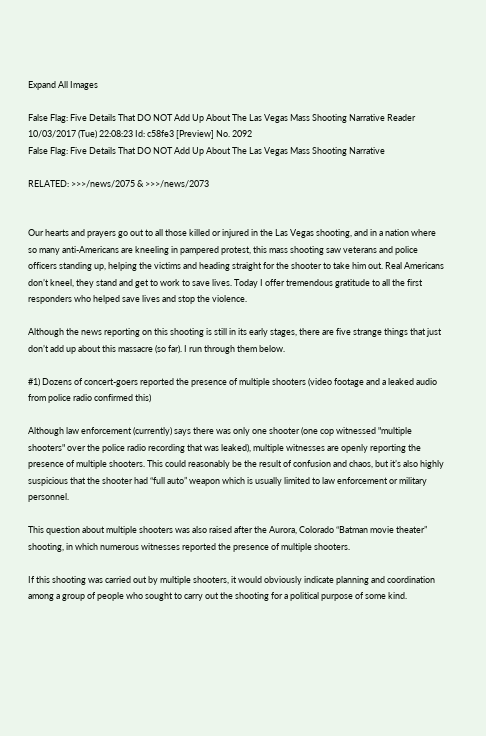Expand All Images

False Flag: Five Details That DO NOT Add Up About The Las Vegas Mass Shooting Narrative Reader 10/03/2017 (Tue) 22:08:23 Id: c58fe3 [Preview] No. 2092
False Flag: Five Details That DO NOT Add Up About The Las Vegas Mass Shooting Narrative

RELATED: >>>/news/2075 & >>>/news/2073


Our hearts and prayers go out to all those killed or injured in the Las Vegas shooting, and in a nation where so many anti-Americans are kneeling in pampered protest, this mass shooting saw veterans and police officers standing up, helping the victims and heading straight for the shooter to take him out. Real Americans don’t kneel, they stand and get to work to save lives. Today I offer tremendous gratitude to all the first responders who helped save lives and stop the violence.

Although the news reporting on this shooting is still in its early stages, there are five strange things that just don’t add up about this massacre (so far). I run through them below.

#1) Dozens of concert-goers reported the presence of multiple shooters (video footage and a leaked audio from police radio confirmed this)

Although law enforcement (currently) says there was only one shooter (one cop witnessed "multiple shooters" over the police radio recording that was leaked), multiple witnesses are openly reporting the presence of multiple shooters. This could reasonably be the result of confusion and chaos, but it’s also highly suspicious that the shooter had “full auto” weapon which is usually limited to law enforcement or military personnel.

This question about multiple shooters was also raised after the Aurora, Colorado “Batman movie theater” shooting, in which numerous witnesses reported the presence of multiple shooters.

If this shooting was carried out by multiple shooters, it would obviously indicate planning and coordination among a group of people who sought to carry out the shooting for a political purpose of some kind.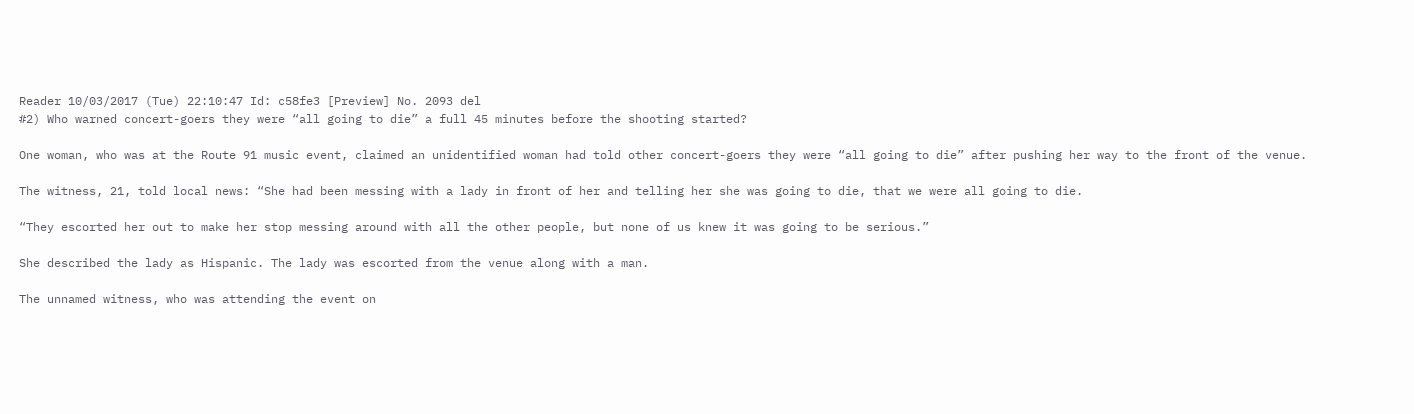Reader 10/03/2017 (Tue) 22:10:47 Id: c58fe3 [Preview] No. 2093 del
#2) Who warned concert-goers they were “all going to die” a full 45 minutes before the shooting started?

One woman, who was at the Route 91 music event, claimed an unidentified woman had told other concert-goers they were “all going to die” after pushing her way to the front of the venue.

The witness, 21, told local news: “She had been messing with a lady in front of her and telling her she was going to die, that we were all going to die.

“They escorted her out to make her stop messing around with all the other people, but none of us knew it was going to be serious.”

She described the lady as Hispanic. The lady was escorted from the venue along with a man.

The unnamed witness, who was attending the event on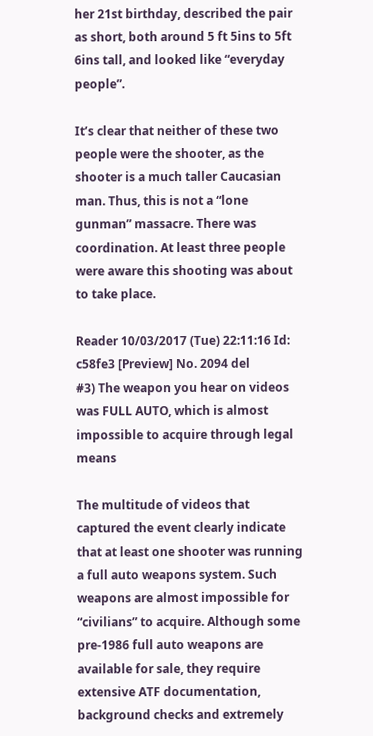her 21st birthday, described the pair as short, both around 5 ft 5ins to 5ft 6ins tall, and looked like “everyday people”.

It’s clear that neither of these two people were the shooter, as the shooter is a much taller Caucasian man. Thus, this is not a “lone gunman” massacre. There was coordination. At least three people were aware this shooting was about to take place.

Reader 10/03/2017 (Tue) 22:11:16 Id: c58fe3 [Preview] No. 2094 del
#3) The weapon you hear on videos was FULL AUTO, which is almost impossible to acquire through legal means

The multitude of videos that captured the event clearly indicate that at least one shooter was running a full auto weapons system. Such weapons are almost impossible for “civilians” to acquire. Although some pre-1986 full auto weapons are available for sale, they require extensive ATF documentation, background checks and extremely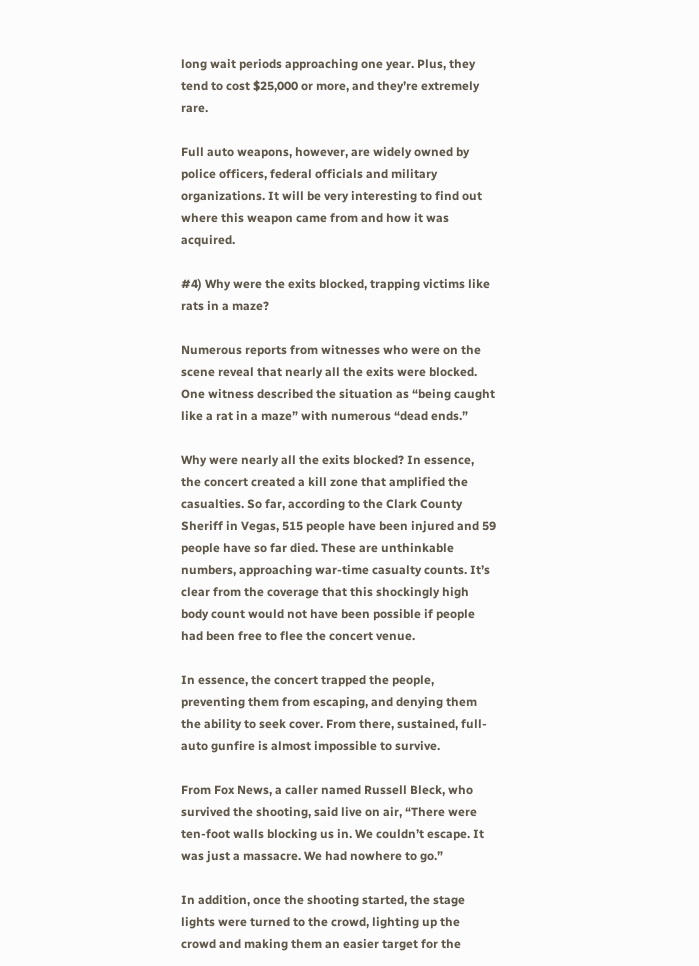long wait periods approaching one year. Plus, they tend to cost $25,000 or more, and they’re extremely rare.

Full auto weapons, however, are widely owned by police officers, federal officials and military organizations. It will be very interesting to find out where this weapon came from and how it was acquired.

#4) Why were the exits blocked, trapping victims like rats in a maze?

Numerous reports from witnesses who were on the scene reveal that nearly all the exits were blocked. One witness described the situation as “being caught like a rat in a maze” with numerous “dead ends.”

Why were nearly all the exits blocked? In essence, the concert created a kill zone that amplified the casualties. So far, according to the Clark County Sheriff in Vegas, 515 people have been injured and 59 people have so far died. These are unthinkable numbers, approaching war-time casualty counts. It’s clear from the coverage that this shockingly high body count would not have been possible if people had been free to flee the concert venue.

In essence, the concert trapped the people, preventing them from escaping, and denying them the ability to seek cover. From there, sustained, full-auto gunfire is almost impossible to survive.

From Fox News, a caller named Russell Bleck, who survived the shooting, said live on air, “There were ten-foot walls blocking us in. We couldn’t escape. It was just a massacre. We had nowhere to go.”

In addition, once the shooting started, the stage lights were turned to the crowd, lighting up the crowd and making them an easier target for the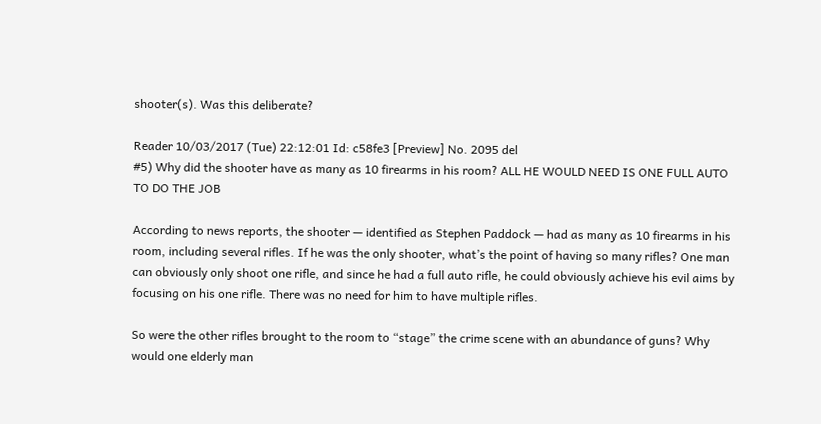shooter(s). Was this deliberate?

Reader 10/03/2017 (Tue) 22:12:01 Id: c58fe3 [Preview] No. 2095 del
#5) Why did the shooter have as many as 10 firearms in his room? ALL HE WOULD NEED IS ONE FULL AUTO TO DO THE JOB

According to news reports, the shooter — identified as Stephen Paddock — had as many as 10 firearms in his room, including several rifles. If he was the only shooter, what’s the point of having so many rifles? One man can obviously only shoot one rifle, and since he had a full auto rifle, he could obviously achieve his evil aims by focusing on his one rifle. There was no need for him to have multiple rifles.

So were the other rifles brought to the room to “stage” the crime scene with an abundance of guns? Why would one elderly man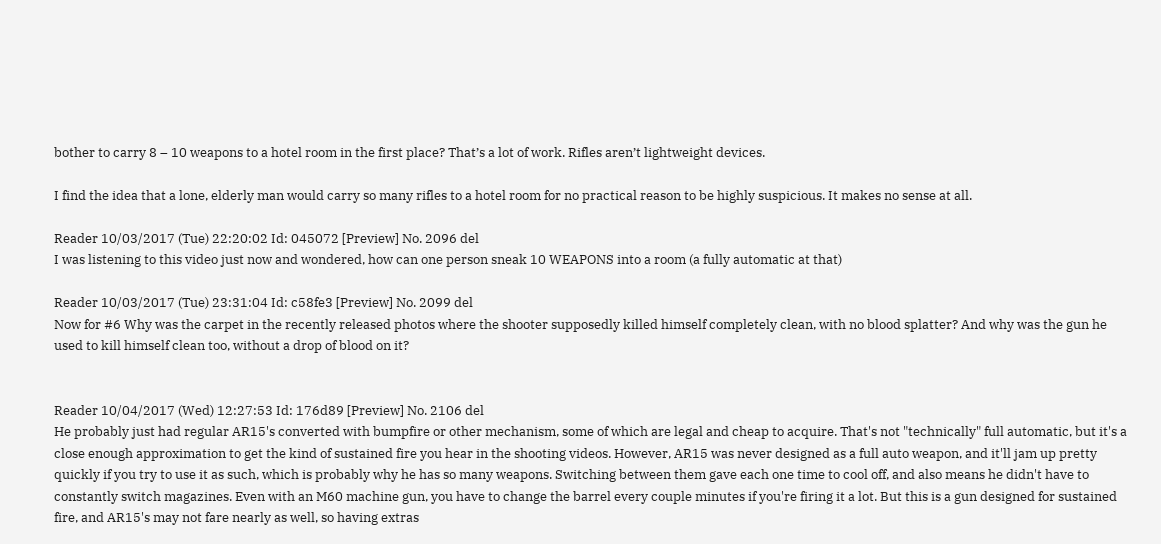bother to carry 8 – 10 weapons to a hotel room in the first place? That’s a lot of work. Rifles aren’t lightweight devices.

I find the idea that a lone, elderly man would carry so many rifles to a hotel room for no practical reason to be highly suspicious. It makes no sense at all.

Reader 10/03/2017 (Tue) 22:20:02 Id: 045072 [Preview] No. 2096 del
I was listening to this video just now and wondered, how can one person sneak 10 WEAPONS into a room (a fully automatic at that)

Reader 10/03/2017 (Tue) 23:31:04 Id: c58fe3 [Preview] No. 2099 del
Now for #6 Why was the carpet in the recently released photos where the shooter supposedly killed himself completely clean, with no blood splatter? And why was the gun he used to kill himself clean too, without a drop of blood on it?


Reader 10/04/2017 (Wed) 12:27:53 Id: 176d89 [Preview] No. 2106 del
He probably just had regular AR15's converted with bumpfire or other mechanism, some of which are legal and cheap to acquire. That's not "technically" full automatic, but it's a close enough approximation to get the kind of sustained fire you hear in the shooting videos. However, AR15 was never designed as a full auto weapon, and it'll jam up pretty quickly if you try to use it as such, which is probably why he has so many weapons. Switching between them gave each one time to cool off, and also means he didn't have to constantly switch magazines. Even with an M60 machine gun, you have to change the barrel every couple minutes if you're firing it a lot. But this is a gun designed for sustained fire, and AR15's may not fare nearly as well, so having extras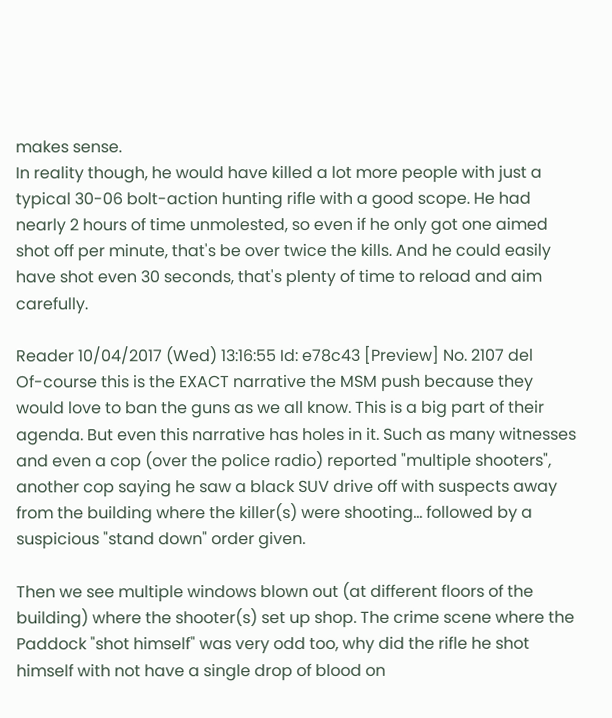makes sense.
In reality though, he would have killed a lot more people with just a typical 30-06 bolt-action hunting rifle with a good scope. He had nearly 2 hours of time unmolested, so even if he only got one aimed shot off per minute, that's be over twice the kills. And he could easily have shot even 30 seconds, that's plenty of time to reload and aim carefully.

Reader 10/04/2017 (Wed) 13:16:55 Id: e78c43 [Preview] No. 2107 del
Of-course this is the EXACT narrative the MSM push because they would love to ban the guns as we all know. This is a big part of their agenda. But even this narrative has holes in it. Such as many witnesses and even a cop (over the police radio) reported "multiple shooters", another cop saying he saw a black SUV drive off with suspects away from the building where the killer(s) were shooting... followed by a suspicious "stand down" order given.

Then we see multiple windows blown out (at different floors of the building) where the shooter(s) set up shop. The crime scene where the Paddock "shot himself" was very odd too, why did the rifle he shot himself with not have a single drop of blood on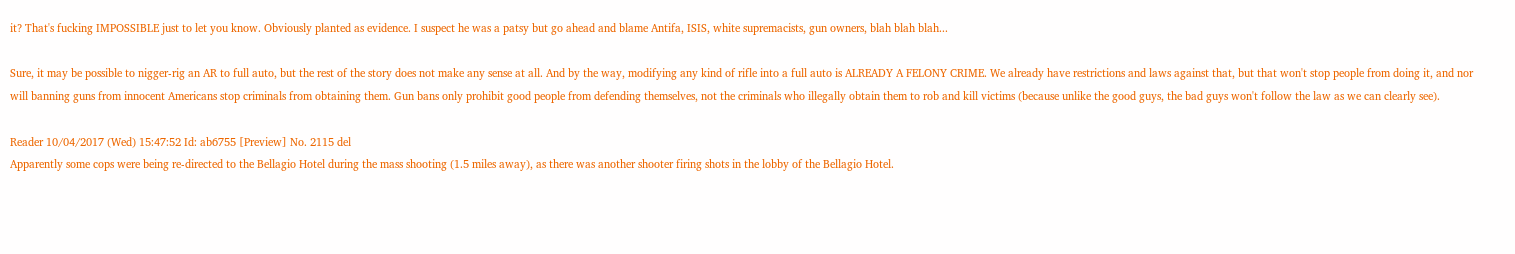it? That's fucking IMPOSSIBLE just to let you know. Obviously planted as evidence. I suspect he was a patsy but go ahead and blame Antifa, ISIS, white supremacists, gun owners, blah blah blah...

Sure, it may be possible to nigger-rig an AR to full auto, but the rest of the story does not make any sense at all. And by the way, modifying any kind of rifle into a full auto is ALREADY A FELONY CRIME. We already have restrictions and laws against that, but that won't stop people from doing it, and nor will banning guns from innocent Americans stop criminals from obtaining them. Gun bans only prohibit good people from defending themselves, not the criminals who illegally obtain them to rob and kill victims (because unlike the good guys, the bad guys won't follow the law as we can clearly see).

Reader 10/04/2017 (Wed) 15:47:52 Id: ab6755 [Preview] No. 2115 del
Apparently some cops were being re-directed to the Bellagio Hotel during the mass shooting (1.5 miles away), as there was another shooter firing shots in the lobby of the Bellagio Hotel.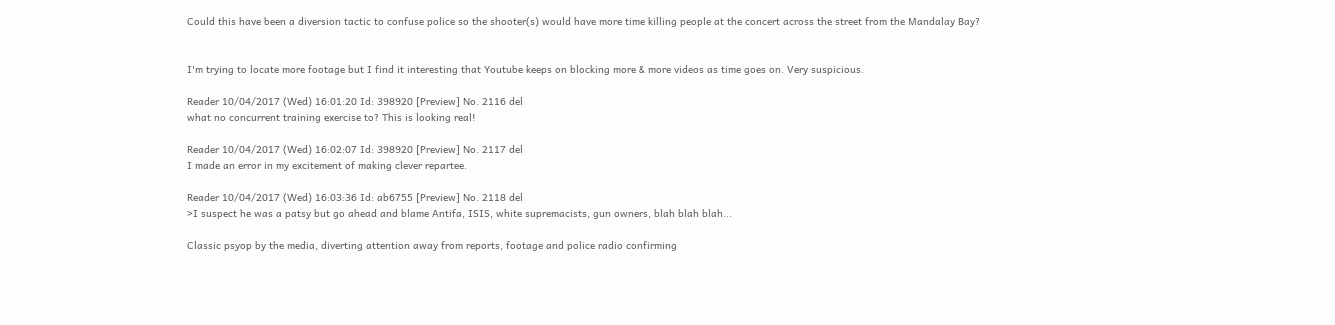Could this have been a diversion tactic to confuse police so the shooter(s) would have more time killing people at the concert across the street from the Mandalay Bay?


I'm trying to locate more footage but I find it interesting that Youtube keeps on blocking more & more videos as time goes on. Very suspicious.

Reader 10/04/2017 (Wed) 16:01:20 Id: 398920 [Preview] No. 2116 del
what no concurrent training exercise to? This is looking real!

Reader 10/04/2017 (Wed) 16:02:07 Id: 398920 [Preview] No. 2117 del
I made an error in my excitement of making clever repartee.

Reader 10/04/2017 (Wed) 16:03:36 Id: ab6755 [Preview] No. 2118 del
>I suspect he was a patsy but go ahead and blame Antifa, ISIS, white supremacists, gun owners, blah blah blah...

Classic psyop by the media, diverting attention away from reports, footage and police radio confirming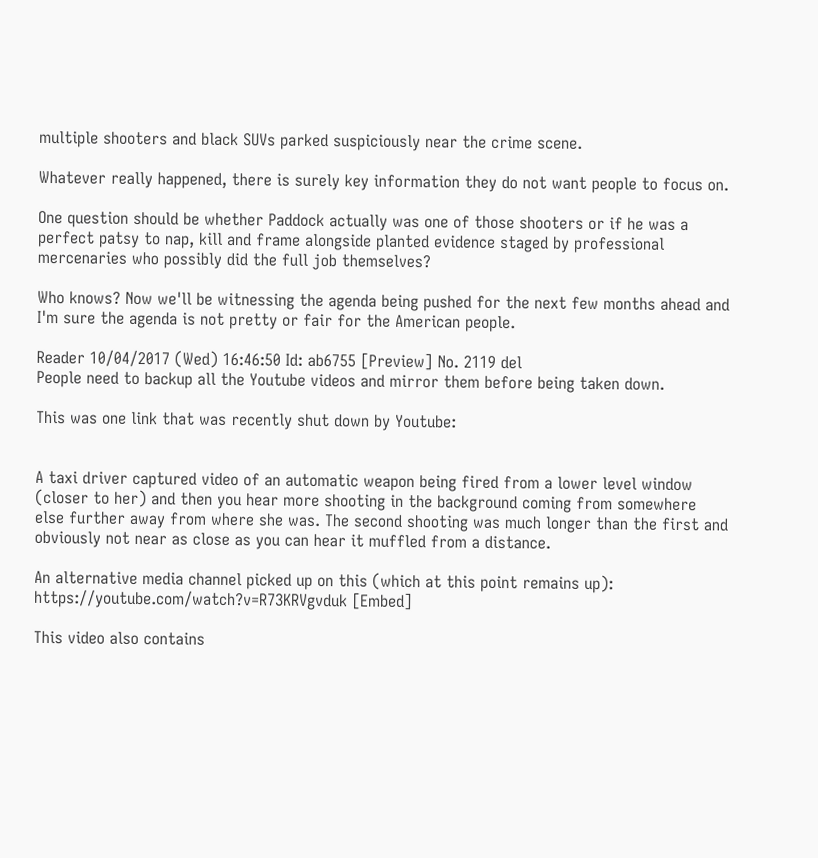multiple shooters and black SUVs parked suspiciously near the crime scene.

Whatever really happened, there is surely key information they do not want people to focus on.

One question should be whether Paddock actually was one of those shooters or if he was a perfect patsy to nap, kill and frame alongside planted evidence staged by professional mercenaries who possibly did the full job themselves?

Who knows? Now we'll be witnessing the agenda being pushed for the next few months ahead and I'm sure the agenda is not pretty or fair for the American people.

Reader 10/04/2017 (Wed) 16:46:50 Id: ab6755 [Preview] No. 2119 del
People need to backup all the Youtube videos and mirror them before being taken down.

This was one link that was recently shut down by Youtube:


A taxi driver captured video of an automatic weapon being fired from a lower level window (closer to her) and then you hear more shooting in the background coming from somewhere else further away from where she was. The second shooting was much longer than the first and obviously not near as close as you can hear it muffled from a distance.

An alternative media channel picked up on this (which at this point remains up): https://youtube.com/watch?v=R73KRVgvduk [Embed]

This video also contains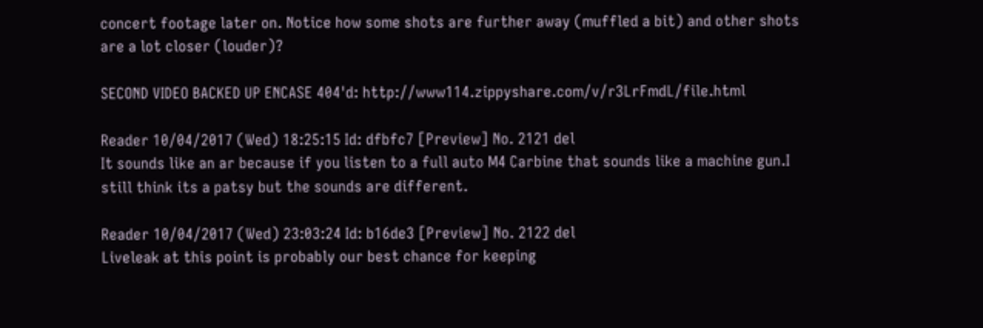concert footage later on. Notice how some shots are further away (muffled a bit) and other shots are a lot closer (louder)?

SECOND VIDEO BACKED UP ENCASE 404'd: http://www114.zippyshare.com/v/r3LrFmdL/file.html

Reader 10/04/2017 (Wed) 18:25:15 Id: dfbfc7 [Preview] No. 2121 del
It sounds like an ar because if you listen to a full auto M4 Carbine that sounds like a machine gun.I still think its a patsy but the sounds are different.

Reader 10/04/2017 (Wed) 23:03:24 Id: b16de3 [Preview] No. 2122 del
Liveleak at this point is probably our best chance for keeping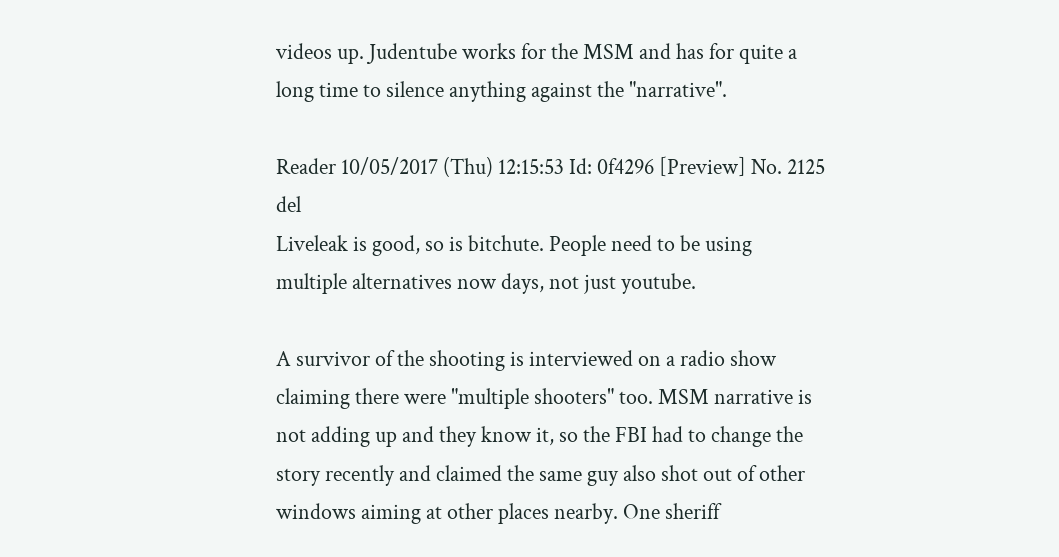videos up. Judentube works for the MSM and has for quite a long time to silence anything against the "narrative".

Reader 10/05/2017 (Thu) 12:15:53 Id: 0f4296 [Preview] No. 2125 del
Liveleak is good, so is bitchute. People need to be using multiple alternatives now days, not just youtube.

A survivor of the shooting is interviewed on a radio show claiming there were "multiple shooters" too. MSM narrative is not adding up and they know it, so the FBI had to change the story recently and claimed the same guy also shot out of other windows aiming at other places nearby. One sheriff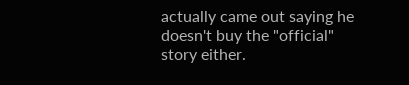actually came out saying he doesn't buy the "official" story either.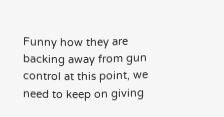Funny how they are backing away from gun control at this point, we need to keep on giving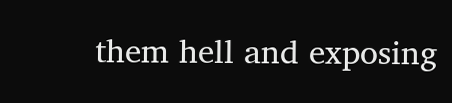them hell and exposing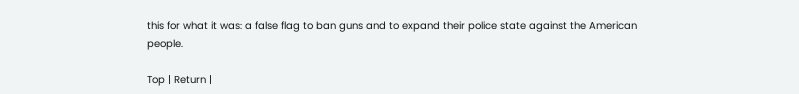this for what it was: a false flag to ban guns and to expand their police state against the American people.

Top | Return |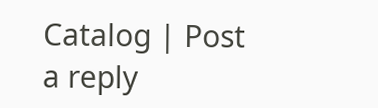Catalog | Post a reply